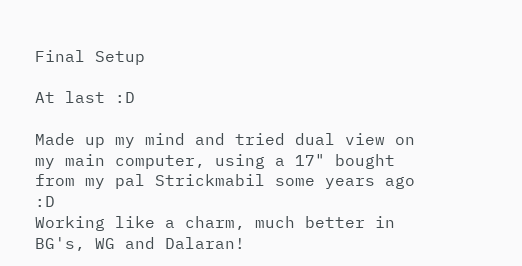Final Setup

At last :D

Made up my mind and tried dual view on my main computer, using a 17" bought from my pal Strickmabil some years ago :D
Working like a charm, much better in BG's, WG and Dalaran!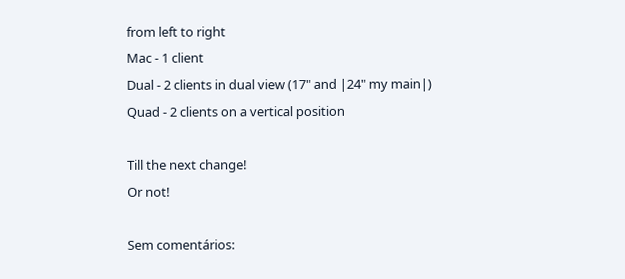from left to right
Mac - 1 client
Dual - 2 clients in dual view (17" and |24" my main|)
Quad - 2 clients on a vertical position

Till the next change!
Or not!

Sem comentários: